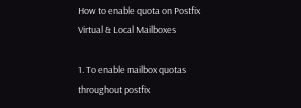How to enable quota on Postfix Virtual & Local Mailboxes

1. To enable mailbox quotas throughout postfix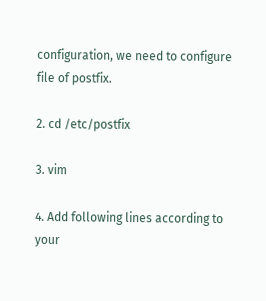configuration, we need to configure file of postfix.

2. cd /etc/postfix

3. vim

4. Add following lines according to your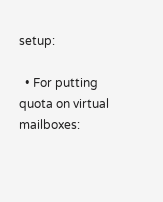setup:

  • For putting quota on virtual mailboxes: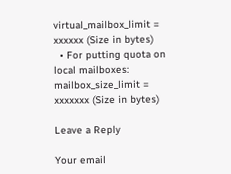virtual_mailbox_limit = xxxxxx (Size in bytes)
  • For putting quota on local mailboxes: mailbox_size_limit = xxxxxxx (Size in bytes)

Leave a Reply

Your email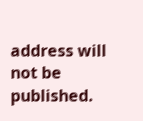address will not be published.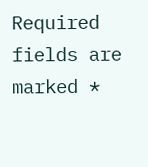Required fields are marked *